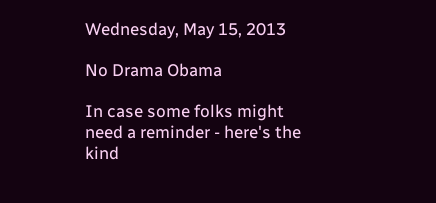Wednesday, May 15, 2013

No Drama Obama

In case some folks might need a reminder - here's the kind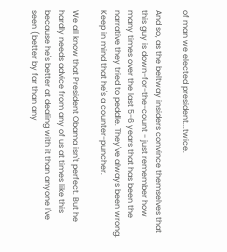of man we elected president...twice.

And so, as the beltway insiders convince themselves that this guy is down-for-the-count - just remember how many times over the last 5-6 years that has been the narrative they tried to peddle. They've always been wrong.
Keep in mind that he's a counter-puncher.

We all know that President Obama isn't perfect. But he hardly needs advice from any of us at times like this because he's better at dealing with it than anyone I've seen (better by far than any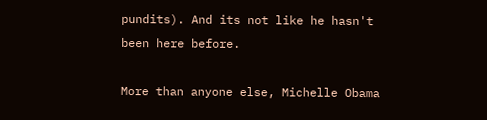pundits). And its not like he hasn't been here before.

More than anyone else, Michelle Obama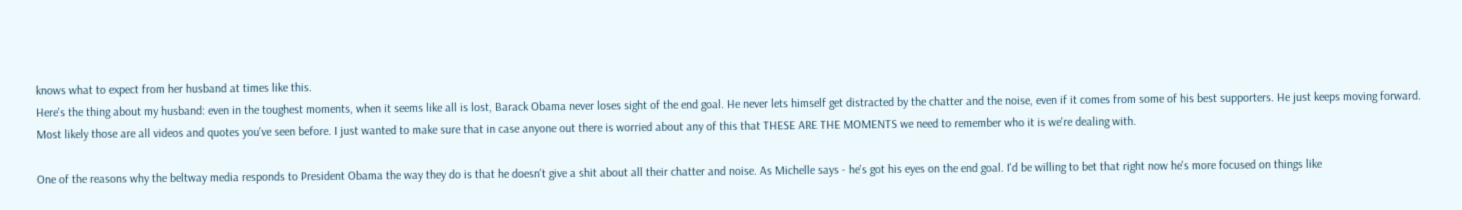knows what to expect from her husband at times like this.
Here's the thing about my husband: even in the toughest moments, when it seems like all is lost, Barack Obama never loses sight of the end goal. He never lets himself get distracted by the chatter and the noise, even if it comes from some of his best supporters. He just keeps moving forward.
Most likely those are all videos and quotes you've seen before. I just wanted to make sure that in case anyone out there is worried about any of this that THESE ARE THE MOMENTS we need to remember who it is we're dealing with.

One of the reasons why the beltway media responds to President Obama the way they do is that he doesn't give a shit about all their chatter and noise. As Michelle says - he's got his eyes on the end goal. I'd be willing to bet that right now he's more focused on things like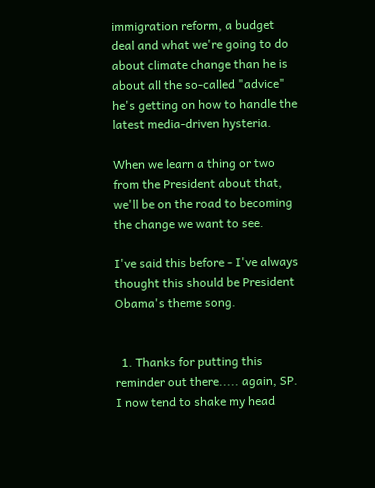immigration reform, a budget deal and what we're going to do about climate change than he is about all the so-called "advice" he's getting on how to handle the latest media-driven hysteria.

When we learn a thing or two from the President about that, we'll be on the road to becoming the change we want to see.

I've said this before - I've always thought this should be President Obama's theme song.


  1. Thanks for putting this reminder out there..... again, SP. I now tend to shake my head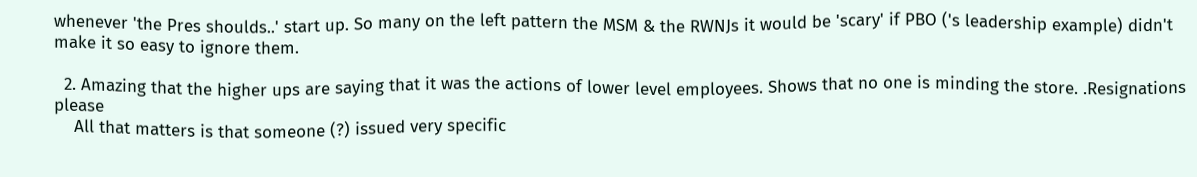whenever 'the Pres shoulds..' start up. So many on the left pattern the MSM & the RWNJs it would be 'scary' if PBO ('s leadership example) didn't make it so easy to ignore them.

  2. Amazing that the higher ups are saying that it was the actions of lower level employees. Shows that no one is minding the store. .Resignations please
    All that matters is that someone (?) issued very specific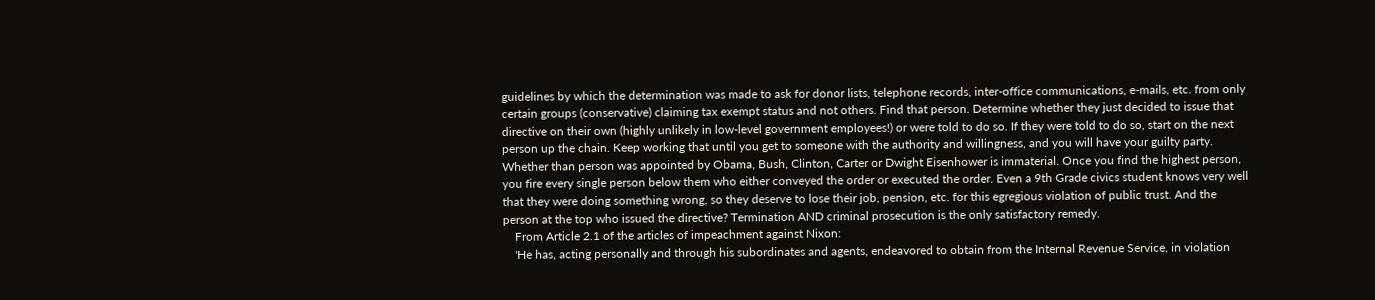guidelines by which the determination was made to ask for donor lists, telephone records, inter-office communications, e-mails, etc. from only certain groups (conservative) claiming tax exempt status and not others. Find that person. Determine whether they just decided to issue that directive on their own (highly unlikely in low-level government employees!) or were told to do so. If they were told to do so, start on the next person up the chain. Keep working that until you get to someone with the authority and willingness, and you will have your guilty party. Whether than person was appointed by Obama, Bush, Clinton, Carter or Dwight Eisenhower is immaterial. Once you find the highest person, you fire every single person below them who either conveyed the order or executed the order. Even a 9th Grade civics student knows very well that they were doing something wrong, so they deserve to lose their job, pension, etc. for this egregious violation of public trust. And the person at the top who issued the directive? Termination AND criminal prosecution is the only satisfactory remedy.
    From Article 2.1 of the articles of impeachment against Nixon:
    'He has, acting personally and through his subordinates and agents, endeavored to obtain from the Internal Revenue Service, in violation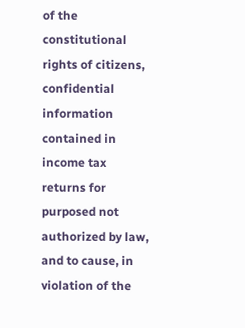of the constitutional rights of citizens, confidential information contained in income tax returns for purposed not authorized by law, and to cause, in violation of the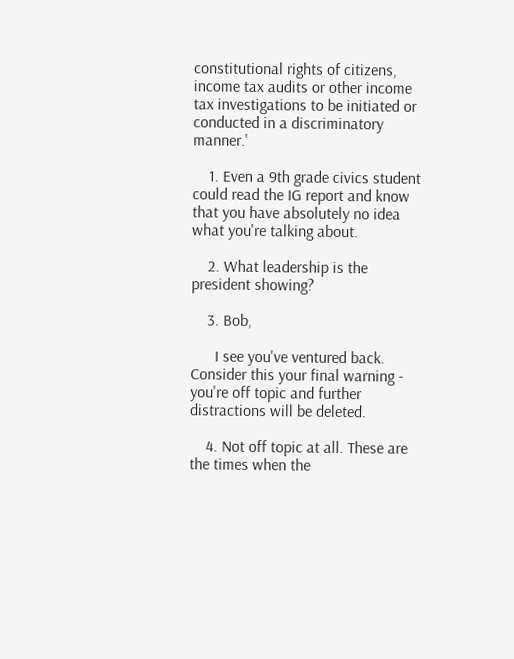constitutional rights of citizens, income tax audits or other income tax investigations to be initiated or conducted in a discriminatory manner.'

    1. Even a 9th grade civics student could read the IG report and know that you have absolutely no idea what you're talking about.

    2. What leadership is the president showing?

    3. Bob,

      I see you've ventured back. Consider this your final warning - you're off topic and further distractions will be deleted.

    4. Not off topic at all. These are the times when the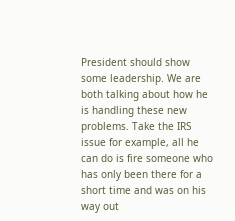President should show some leadership. We are both talking about how he is handling these new problems. Take the IRS issue for example, all he can do is fire someone who has only been there for a short time and was on his way out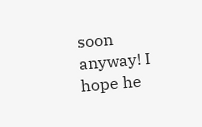soon anyway! I hope he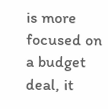is more focused on a budget deal, it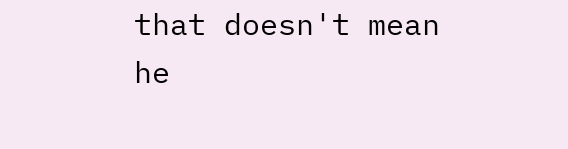that doesn't mean he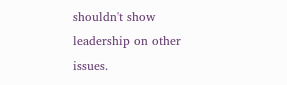shouldn't show leadership on other issues.